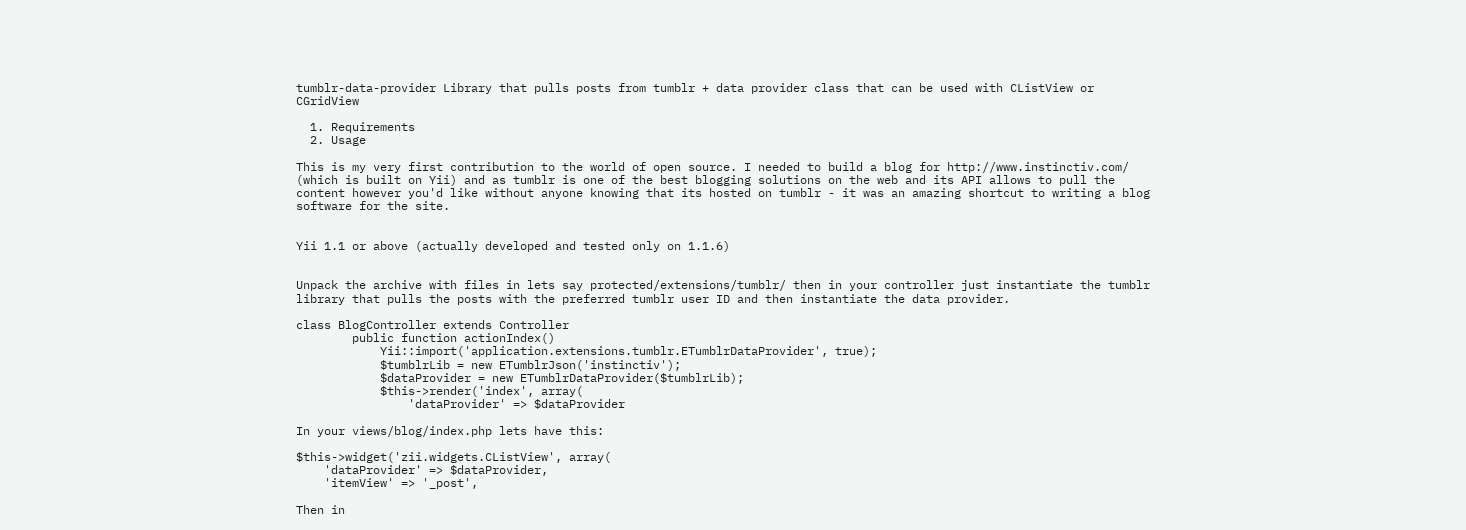tumblr-data-provider Library that pulls posts from tumblr + data provider class that can be used with CListView or CGridView

  1. Requirements
  2. Usage

This is my very first contribution to the world of open source. I needed to build a blog for http://www.instinctiv.com/ (which is built on Yii) and as tumblr is one of the best blogging solutions on the web and its API allows to pull the content however you'd like without anyone knowing that its hosted on tumblr - it was an amazing shortcut to writing a blog software for the site.


Yii 1.1 or above (actually developed and tested only on 1.1.6)


Unpack the archive with files in lets say protected/extensions/tumblr/ then in your controller just instantiate the tumblr library that pulls the posts with the preferred tumblr user ID and then instantiate the data provider.

class BlogController extends Controller
        public function actionIndex()
            Yii::import('application.extensions.tumblr.ETumblrDataProvider', true);
            $tumblrLib = new ETumblrJson('instinctiv');
            $dataProvider = new ETumblrDataProvider($tumblrLib);
            $this->render('index', array(
                'dataProvider' => $dataProvider

In your views/blog/index.php lets have this:

$this->widget('zii.widgets.CListView', array(
    'dataProvider' => $dataProvider,
    'itemView' => '_post',

Then in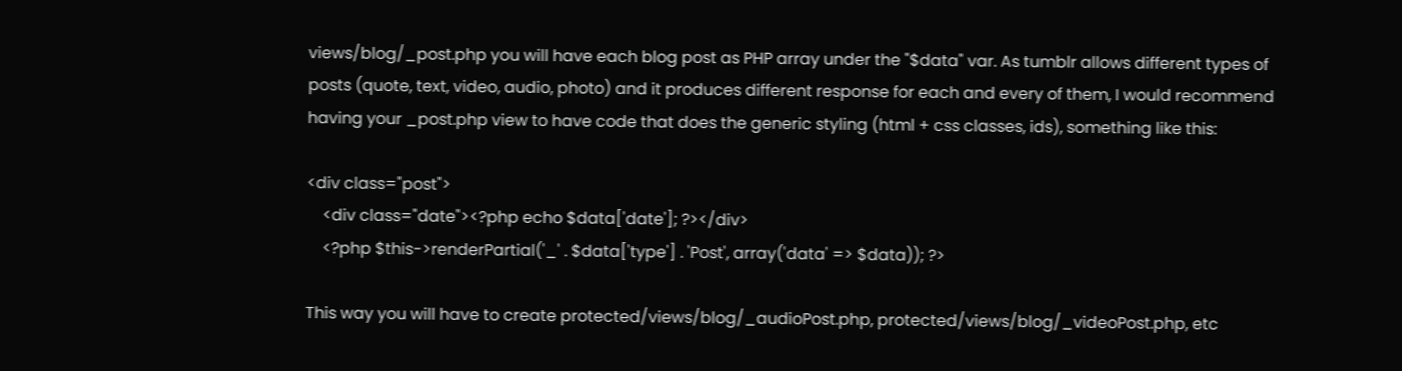views/blog/_post.php you will have each blog post as PHP array under the "$data" var. As tumblr allows different types of posts (quote, text, video, audio, photo) and it produces different response for each and every of them, I would recommend having your _post.php view to have code that does the generic styling (html + css classes, ids), something like this:

<div class="post">
    <div class="date"><?php echo $data['date']; ?></div>
    <?php $this->renderPartial('_' . $data['type'] . 'Post', array('data' => $data)); ?>

This way you will have to create protected/views/blog/_audioPost.php, protected/views/blog/_videoPost.php, etc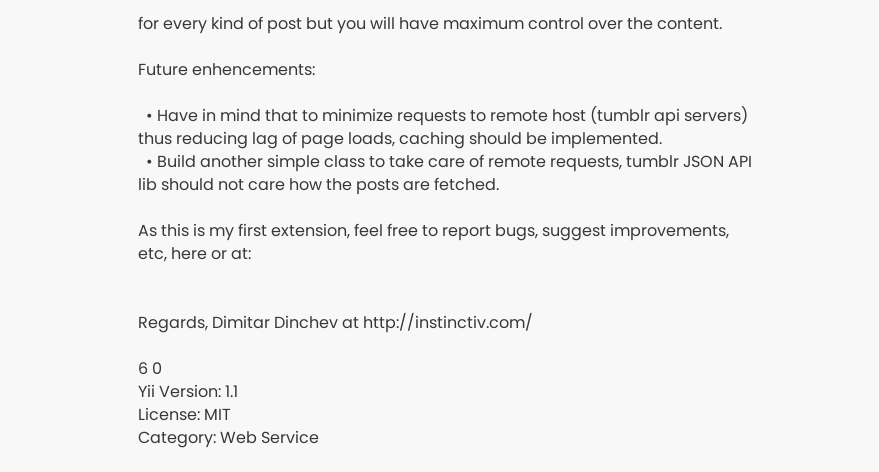for every kind of post but you will have maximum control over the content.

Future enhencements:

  • Have in mind that to minimize requests to remote host (tumblr api servers) thus reducing lag of page loads, caching should be implemented.
  • Build another simple class to take care of remote requests, tumblr JSON API lib should not care how the posts are fetched.

As this is my first extension, feel free to report bugs, suggest improvements, etc, here or at:


Regards, Dimitar Dinchev at http://instinctiv.com/

6 0
Yii Version: 1.1
License: MIT
Category: Web Service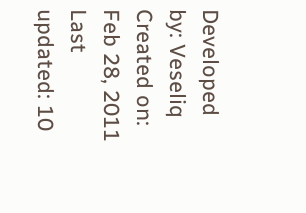Developed by: Veseliq
Created on: Feb 28, 2011
Last updated: 10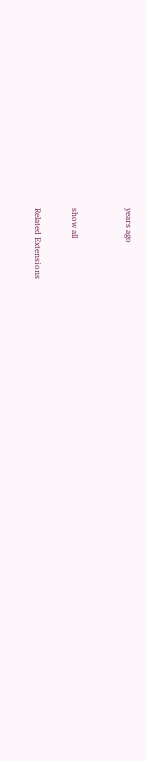years ago


show all

Related Extensions